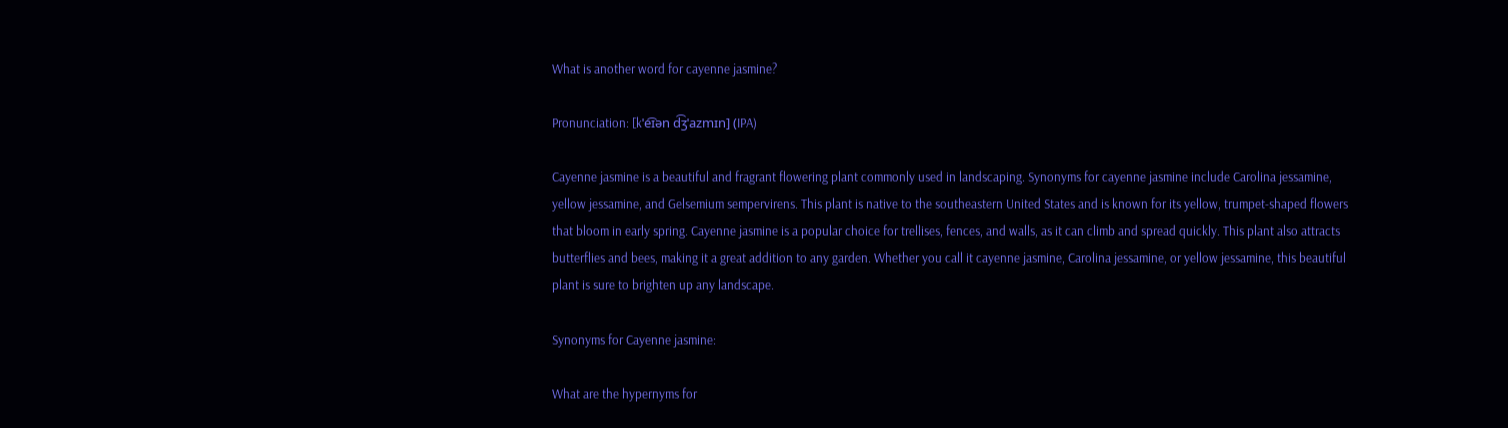What is another word for cayenne jasmine?

Pronunciation: [kˈe͡ɪən d͡ʒˈazmɪn] (IPA)

Cayenne jasmine is a beautiful and fragrant flowering plant commonly used in landscaping. Synonyms for cayenne jasmine include Carolina jessamine, yellow jessamine, and Gelsemium sempervirens. This plant is native to the southeastern United States and is known for its yellow, trumpet-shaped flowers that bloom in early spring. Cayenne jasmine is a popular choice for trellises, fences, and walls, as it can climb and spread quickly. This plant also attracts butterflies and bees, making it a great addition to any garden. Whether you call it cayenne jasmine, Carolina jessamine, or yellow jessamine, this beautiful plant is sure to brighten up any landscape.

Synonyms for Cayenne jasmine:

What are the hypernyms for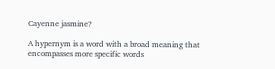Cayenne jasmine?

A hypernym is a word with a broad meaning that encompasses more specific words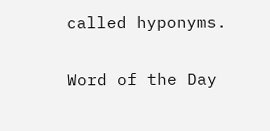called hyponyms.

Word of the Day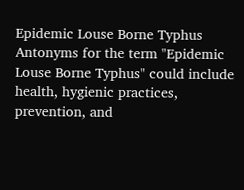Epidemic Louse Borne Typhus
Antonyms for the term "Epidemic Louse Borne Typhus" could include health, hygienic practices, prevention, and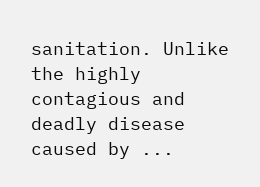sanitation. Unlike the highly contagious and deadly disease caused by ...